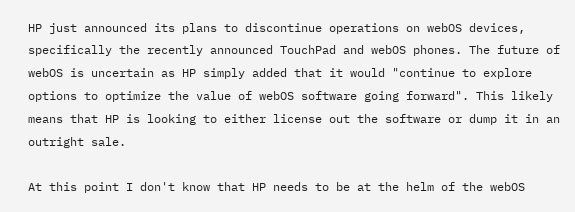HP just announced its plans to discontinue operations on webOS devices, specifically the recently announced TouchPad and webOS phones. The future of webOS is uncertain as HP simply added that it would "continue to explore options to optimize the value of webOS software going forward". This likely means that HP is looking to either license out the software or dump it in an outright sale.

At this point I don't know that HP needs to be at the helm of the webOS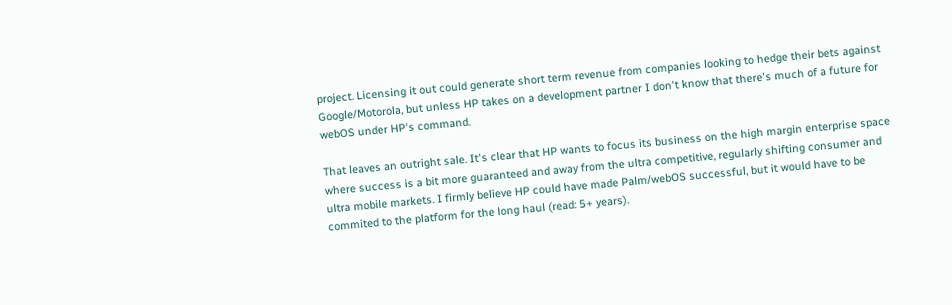project. Licensing it out could generate short term revenue from companies looking to hedge their bets against Google/Motorola, but unless HP takes on a development partner I don't know that there's much of a future for webOS under HP's command.

That leaves an outright sale. It's clear that HP wants to focus its business on the high margin enterprise space where success is a bit more guaranteed and away from the ultra competitive, regularly shifting consumer and ultra mobile markets. I firmly believe HP could have made Palm/webOS successful, but it would have to be commited to the platform for the long haul (read: 5+ years).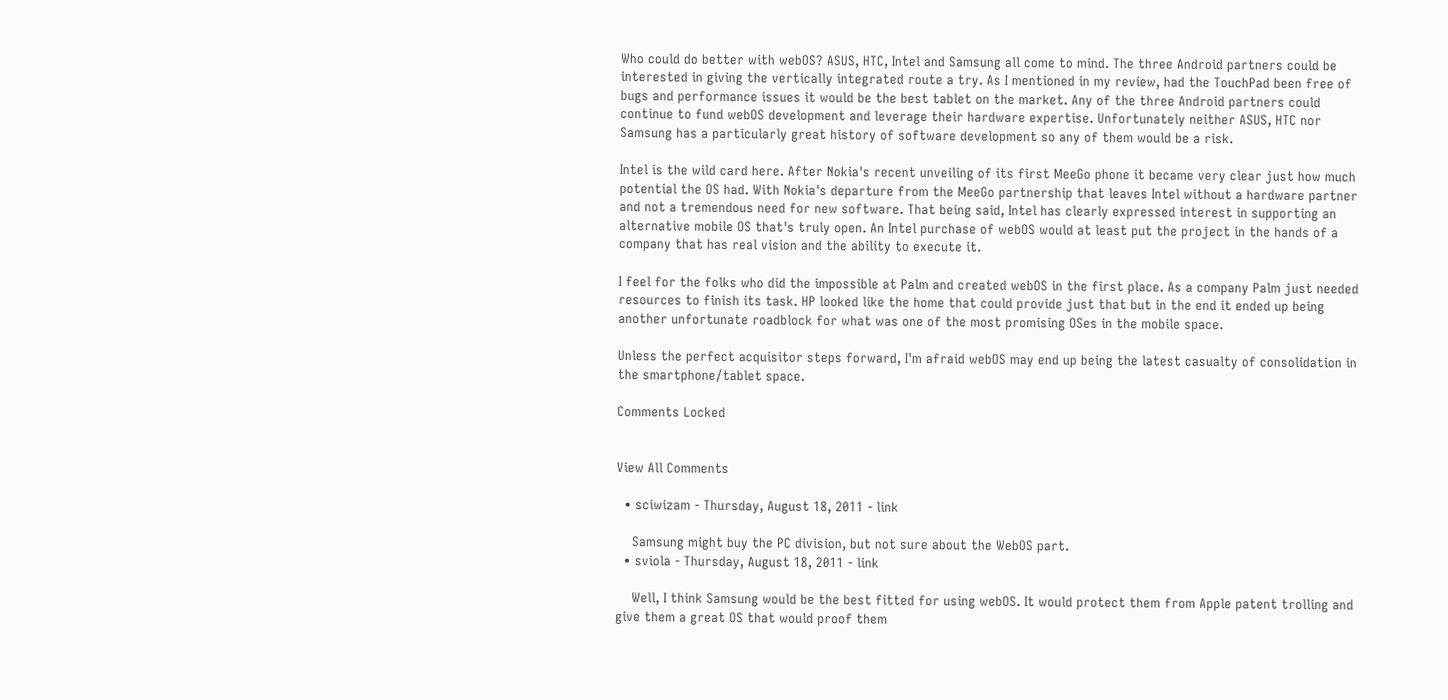Who could do better with webOS? ASUS, HTC, Intel and Samsung all come to mind. The three Android partners could be interested in giving the vertically integrated route a try. As I mentioned in my review, had the TouchPad been free of bugs and performance issues it would be the best tablet on the market. Any of the three Android partners could continue to fund webOS development and leverage their hardware expertise. Unfortunately neither ASUS, HTC nor Samsung has a particularly great history of software development so any of them would be a risk.

Intel is the wild card here. After Nokia's recent unveiling of its first MeeGo phone it became very clear just how much potential the OS had. With Nokia's departure from the MeeGo partnership that leaves Intel without a hardware partner and not a tremendous need for new software. That being said, Intel has clearly expressed interest in supporting an alternative mobile OS that's truly open. An Intel purchase of webOS would at least put the project in the hands of a company that has real vision and the ability to execute it.

I feel for the folks who did the impossible at Palm and created webOS in the first place. As a company Palm just needed resources to finish its task. HP looked like the home that could provide just that but in the end it ended up being another unfortunate roadblock for what was one of the most promising OSes in the mobile space.

Unless the perfect acquisitor steps forward, I'm afraid webOS may end up being the latest casualty of consolidation in the smartphone/tablet space.

Comments Locked


View All Comments

  • sciwizam - Thursday, August 18, 2011 - link

    Samsung might buy the PC division, but not sure about the WebOS part.
  • sviola - Thursday, August 18, 2011 - link

    Well, I think Samsung would be the best fitted for using webOS. It would protect them from Apple patent trolling and give them a great OS that would proof them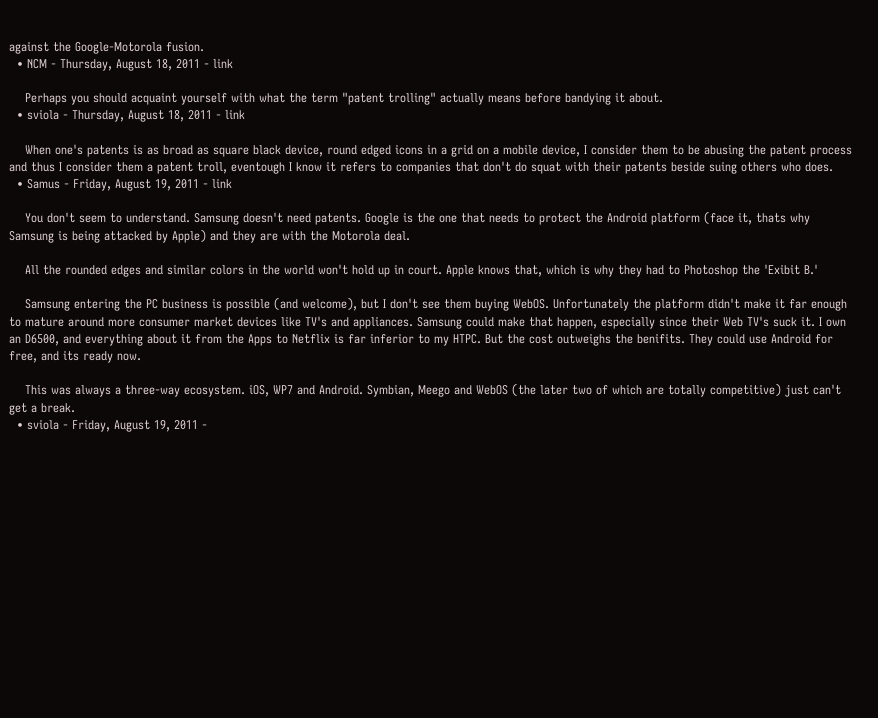against the Google-Motorola fusion.
  • NCM - Thursday, August 18, 2011 - link

    Perhaps you should acquaint yourself with what the term "patent trolling" actually means before bandying it about.
  • sviola - Thursday, August 18, 2011 - link

    When one's patents is as broad as square black device, round edged icons in a grid on a mobile device, I consider them to be abusing the patent process and thus I consider them a patent troll, eventough I know it refers to companies that don't do squat with their patents beside suing others who does.
  • Samus - Friday, August 19, 2011 - link

    You don't seem to understand. Samsung doesn't need patents. Google is the one that needs to protect the Android platform (face it, thats why Samsung is being attacked by Apple) and they are with the Motorola deal.

    All the rounded edges and similar colors in the world won't hold up in court. Apple knows that, which is why they had to Photoshop the 'Exibit B.'

    Samsung entering the PC business is possible (and welcome), but I don't see them buying WebOS. Unfortunately the platform didn't make it far enough to mature around more consumer market devices like TV's and appliances. Samsung could make that happen, especially since their Web TV's suck it. I own an D6500, and everything about it from the Apps to Netflix is far inferior to my HTPC. But the cost outweighs the benifits. They could use Android for free, and its ready now.

    This was always a three-way ecosystem. iOS, WP7 and Android. Symbian, Meego and WebOS (the later two of which are totally competitive) just can't get a break.
  • sviola - Friday, August 19, 2011 -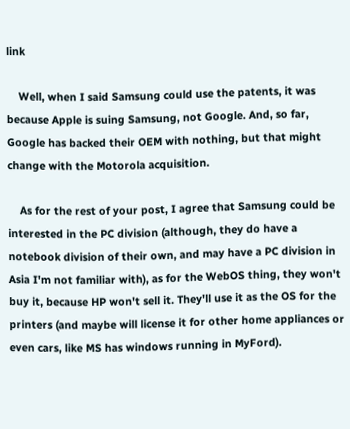link

    Well, when I said Samsung could use the patents, it was because Apple is suing Samsung, not Google. And, so far, Google has backed their OEM with nothing, but that might change with the Motorola acquisition.

    As for the rest of your post, I agree that Samsung could be interested in the PC division (although, they do have a notebook division of their own, and may have a PC division in Asia I'm not familiar with), as for the WebOS thing, they won't buy it, because HP won't sell it. They'll use it as the OS for the printers (and maybe will license it for other home appliances or even cars, like MS has windows running in MyFord).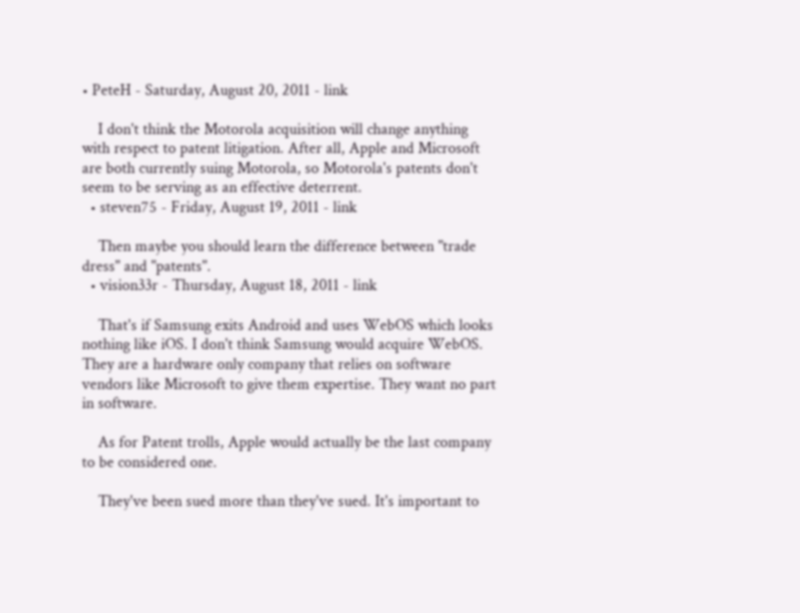• PeteH - Saturday, August 20, 2011 - link

    I don't think the Motorola acquisition will change anything with respect to patent litigation. After all, Apple and Microsoft are both currently suing Motorola, so Motorola's patents don't seem to be serving as an effective deterrent.
  • steven75 - Friday, August 19, 2011 - link

    Then maybe you should learn the difference between "trade dress" and "patents".
  • vision33r - Thursday, August 18, 2011 - link

    That's if Samsung exits Android and uses WebOS which looks nothing like iOS. I don't think Samsung would acquire WebOS. They are a hardware only company that relies on software vendors like Microsoft to give them expertise. They want no part in software.

    As for Patent trolls, Apple would actually be the last company to be considered one.

    They've been sued more than they've sued. It's important to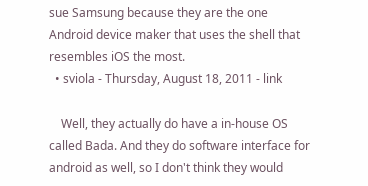sue Samsung because they are the one Android device maker that uses the shell that resembles iOS the most.
  • sviola - Thursday, August 18, 2011 - link

    Well, they actually do have a in-house OS called Bada. And they do software interface for android as well, so I don't think they would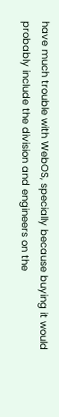have much trouble with WebOS, specially because buying it would probably include the division and engineers on the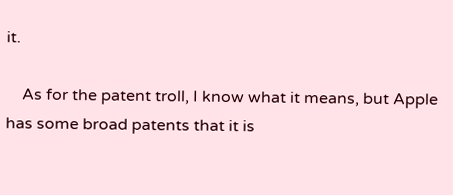it.

    As for the patent troll, I know what it means, but Apple has some broad patents that it is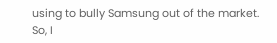using to bully Samsung out of the market. So, I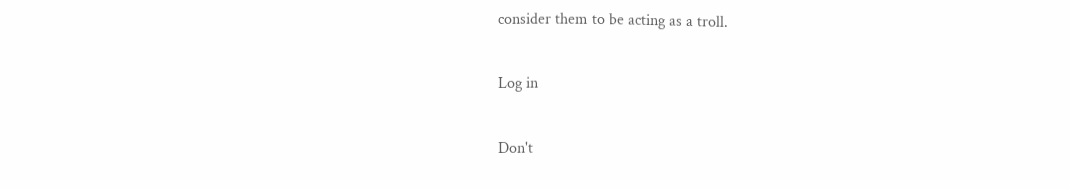consider them to be acting as a troll.

Log in

Don't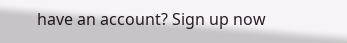have an account? Sign up now